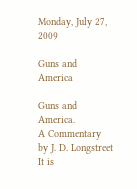Monday, July 27, 2009

Guns and America

Guns and America.
A Commentary by J. D. Longstreet
It is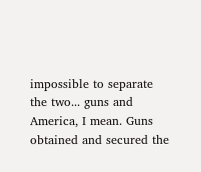impossible to separate the two... guns and America, I mean. Guns obtained and secured the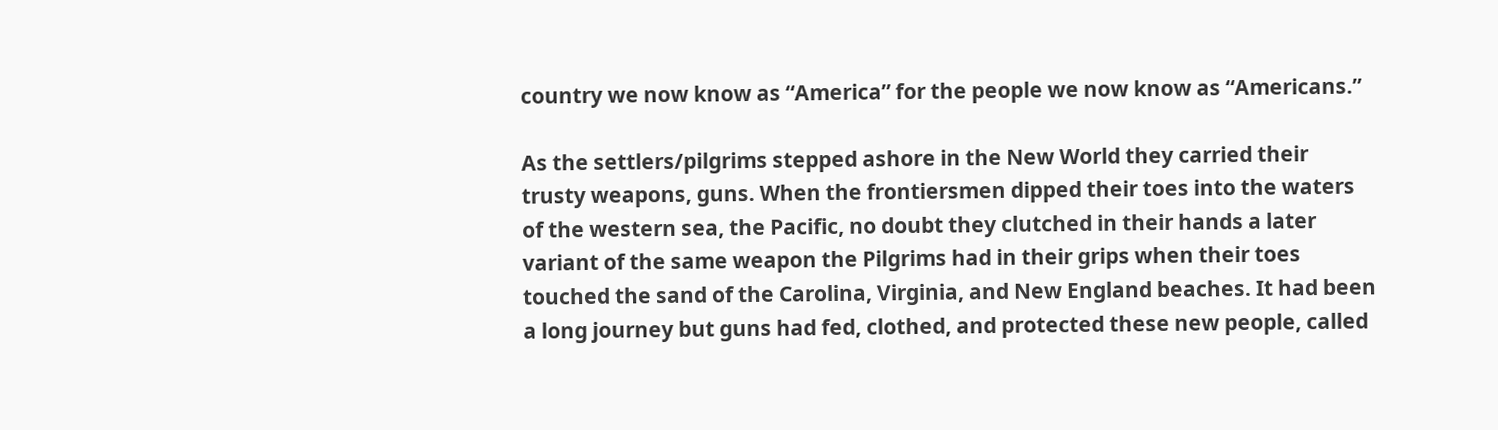country we now know as “America” for the people we now know as “Americans.”

As the settlers/pilgrims stepped ashore in the New World they carried their trusty weapons, guns. When the frontiersmen dipped their toes into the waters of the western sea, the Pacific, no doubt they clutched in their hands a later variant of the same weapon the Pilgrims had in their grips when their toes touched the sand of the Carolina, Virginia, and New England beaches. It had been a long journey but guns had fed, clothed, and protected these new people, called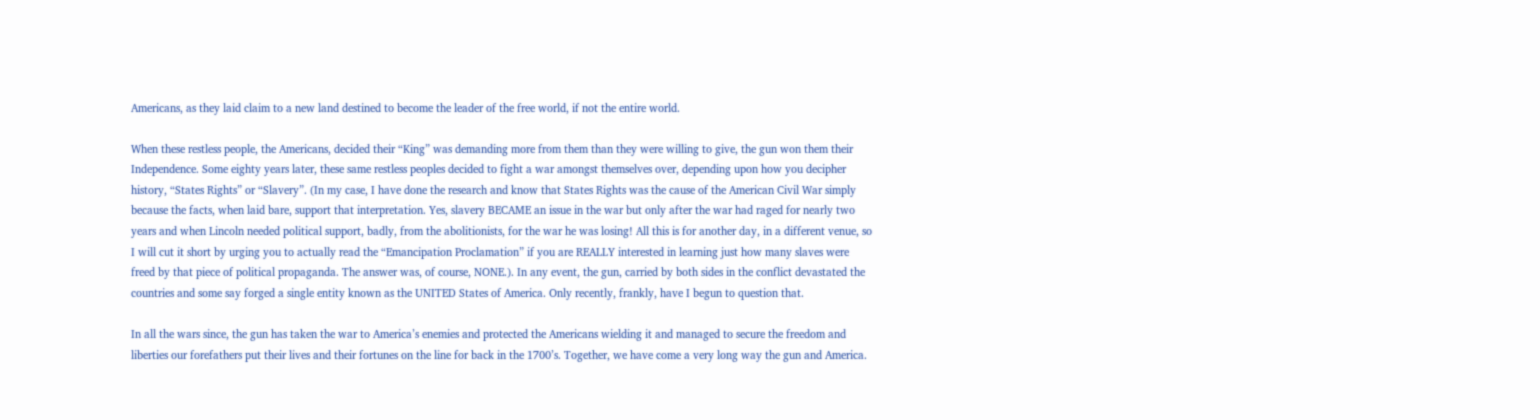Americans, as they laid claim to a new land destined to become the leader of the free world, if not the entire world.

When these restless people, the Americans, decided their “King” was demanding more from them than they were willing to give, the gun won them their Independence. Some eighty years later, these same restless peoples decided to fight a war amongst themselves over, depending upon how you decipher history, “States Rights” or “Slavery”. (In my case, I have done the research and know that States Rights was the cause of the American Civil War simply because the facts, when laid bare, support that interpretation. Yes, slavery BECAME an issue in the war but only after the war had raged for nearly two years and when Lincoln needed political support, badly, from the abolitionists, for the war he was losing! All this is for another day, in a different venue, so I will cut it short by urging you to actually read the “Emancipation Proclamation” if you are REALLY interested in learning just how many slaves were freed by that piece of political propaganda. The answer was, of course, NONE.). In any event, the gun, carried by both sides in the conflict devastated the countries and some say forged a single entity known as the UNITED States of America. Only recently, frankly, have I begun to question that.

In all the wars since, the gun has taken the war to America’s enemies and protected the Americans wielding it and managed to secure the freedom and liberties our forefathers put their lives and their fortunes on the line for back in the 1700’s. Together, we have come a very long way the gun and America.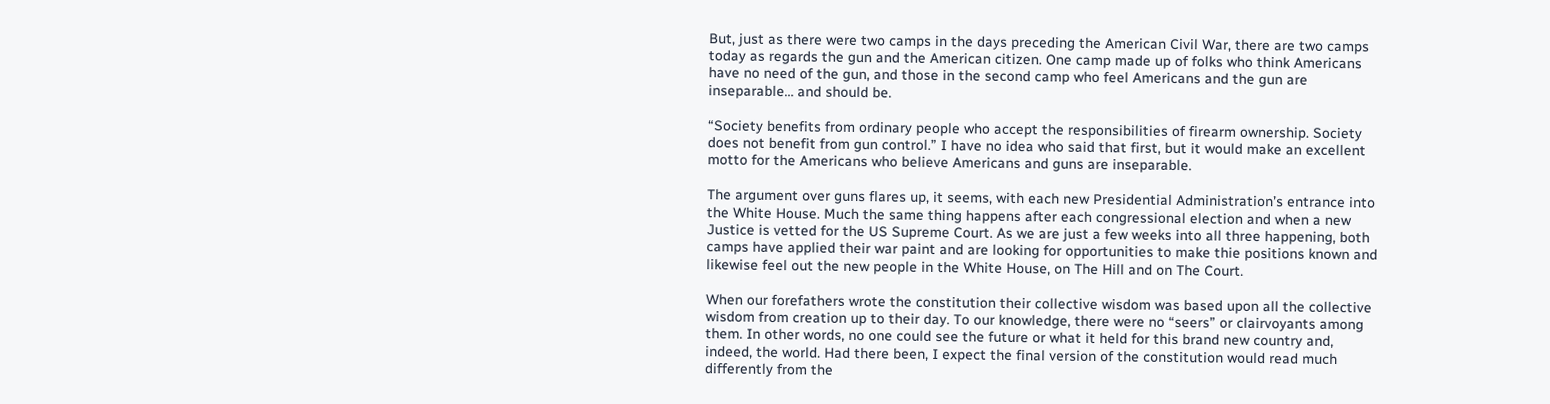But, just as there were two camps in the days preceding the American Civil War, there are two camps today as regards the gun and the American citizen. One camp made up of folks who think Americans have no need of the gun, and those in the second camp who feel Americans and the gun are inseparable… and should be.

“Society benefits from ordinary people who accept the responsibilities of firearm ownership. Society does not benefit from gun control.” I have no idea who said that first, but it would make an excellent motto for the Americans who believe Americans and guns are inseparable.

The argument over guns flares up, it seems, with each new Presidential Administration’s entrance into the White House. Much the same thing happens after each congressional election and when a new Justice is vetted for the US Supreme Court. As we are just a few weeks into all three happening, both camps have applied their war paint and are looking for opportunities to make thie positions known and likewise feel out the new people in the White House, on The Hill and on The Court.

When our forefathers wrote the constitution their collective wisdom was based upon all the collective wisdom from creation up to their day. To our knowledge, there were no “seers” or clairvoyants among them. In other words, no one could see the future or what it held for this brand new country and, indeed, the world. Had there been, I expect the final version of the constitution would read much differently from the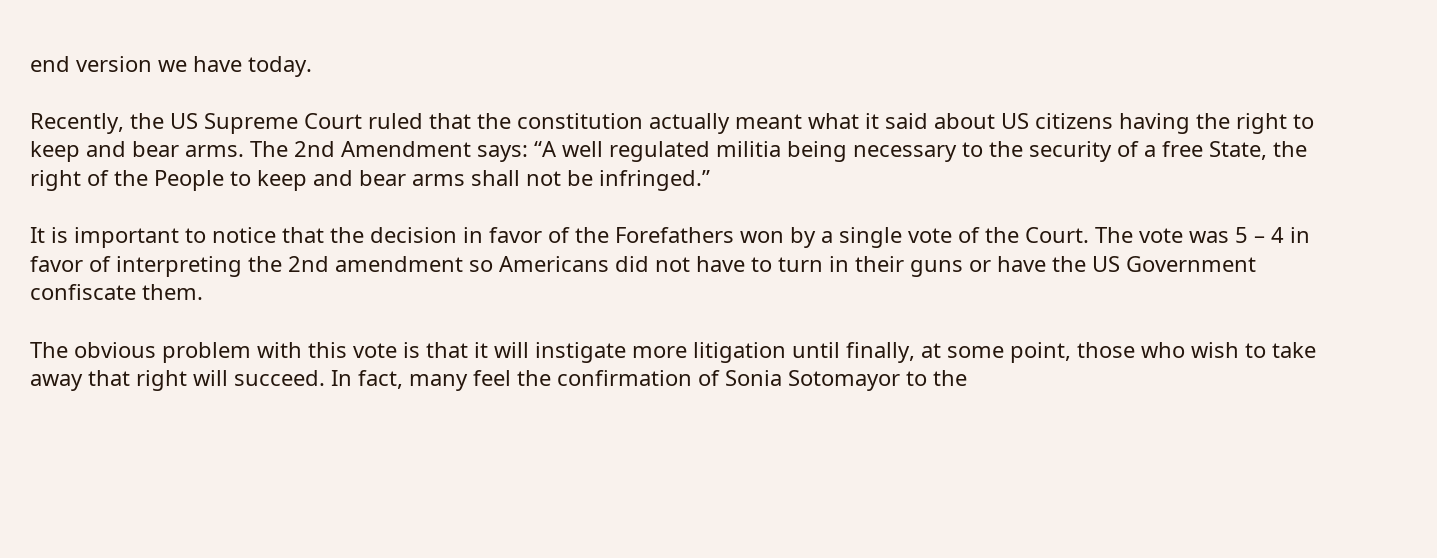end version we have today.

Recently, the US Supreme Court ruled that the constitution actually meant what it said about US citizens having the right to keep and bear arms. The 2nd Amendment says: “A well regulated militia being necessary to the security of a free State, the right of the People to keep and bear arms shall not be infringed.”

It is important to notice that the decision in favor of the Forefathers won by a single vote of the Court. The vote was 5 – 4 in favor of interpreting the 2nd amendment so Americans did not have to turn in their guns or have the US Government confiscate them.

The obvious problem with this vote is that it will instigate more litigation until finally, at some point, those who wish to take away that right will succeed. In fact, many feel the confirmation of Sonia Sotomayor to the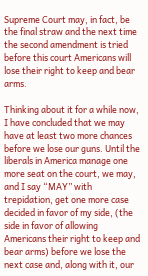Supreme Court may, in fact, be the final straw and the next time the second amendment is tried before this court Americans will lose their right to keep and bear arms.

Thinking about it for a while now, I have concluded that we may have at least two more chances before we lose our guns. Until the liberals in America manage one more seat on the court, we may, and I say “MAY” with trepidation, get one more case decided in favor of my side, (the side in favor of allowing Americans their right to keep and bear arms) before we lose the next case and, along with it, our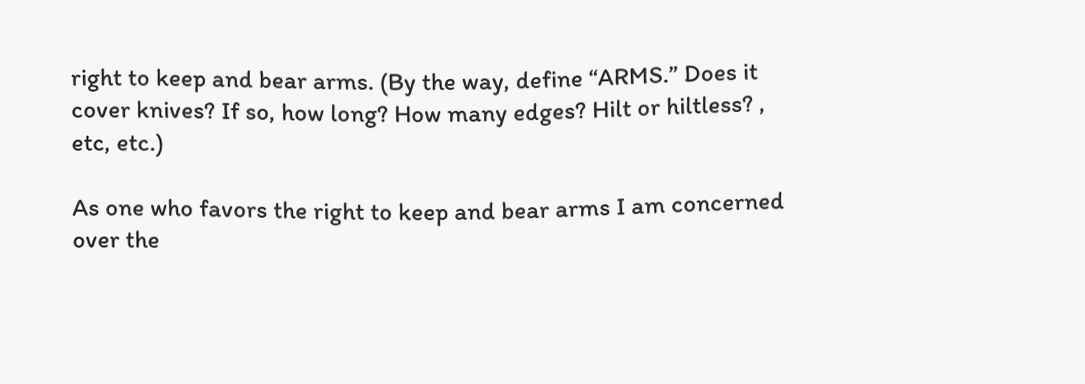right to keep and bear arms. (By the way, define “ARMS.” Does it cover knives? If so, how long? How many edges? Hilt or hiltless? , etc, etc.)

As one who favors the right to keep and bear arms I am concerned over the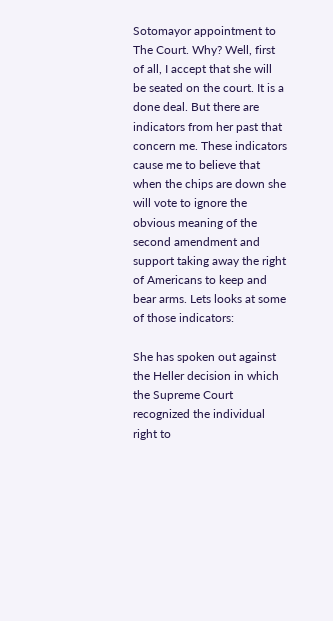Sotomayor appointment to The Court. Why? Well, first of all, I accept that she will be seated on the court. It is a done deal. But there are indicators from her past that concern me. These indicators cause me to believe that when the chips are down she will vote to ignore the obvious meaning of the second amendment and support taking away the right of Americans to keep and bear arms. Lets looks at some of those indicators:

She has spoken out against the Heller decision in which the Supreme Court recognized the individual right to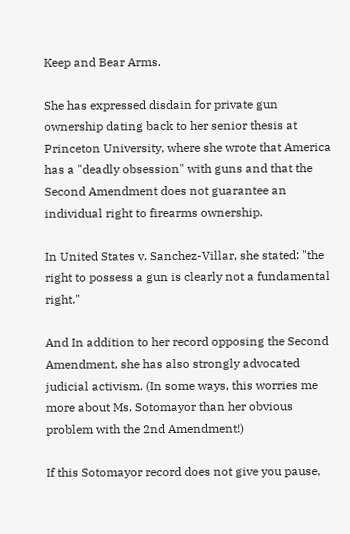Keep and Bear Arms.

She has expressed disdain for private gun ownership dating back to her senior thesis at Princeton University, where she wrote that America has a "deadly obsession" with guns and that the Second Amendment does not guarantee an individual right to firearms ownership.

In United States v. Sanchez-Villar, she stated: "the right to possess a gun is clearly not a fundamental right."

And In addition to her record opposing the Second Amendment, she has also strongly advocated judicial activism. (In some ways, this worries me more about Ms. Sotomayor than her obvious problem with the 2nd Amendment!)

If this Sotomayor record does not give you pause,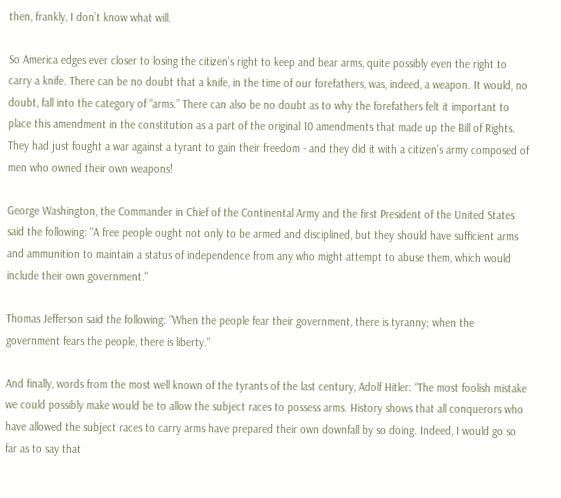then, frankly, I don’t know what will.

So America edges ever closer to losing the citizen’s right to keep and bear arms, quite possibly even the right to carry a knife. There can be no doubt that a knife, in the time of our forefathers, was, indeed, a weapon. It would, no doubt, fall into the category of “arms.” There can also be no doubt as to why the forefathers felt it important to place this amendment in the constitution as a part of the original 10 amendments that made up the Bill of Rights. They had just fought a war against a tyrant to gain their freedom - and they did it with a citizen’s army composed of men who owned their own weapons!

George Washington, the Commander in Chief of the Continental Army and the first President of the United States said the following: "A free people ought not only to be armed and disciplined, but they should have sufficient arms and ammunition to maintain a status of independence from any who might attempt to abuse them, which would include their own government."

Thomas Jefferson said the following: "When the people fear their government, there is tyranny; when the government fears the people, there is liberty."

And finally, words from the most well known of the tyrants of the last century, Adolf Hitler: “The most foolish mistake we could possibly make would be to allow the subject races to possess arms. History shows that all conquerors who have allowed the subject races to carry arms have prepared their own downfall by so doing. Indeed, I would go so far as to say that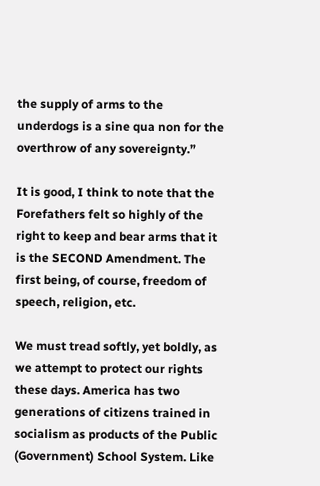the supply of arms to the underdogs is a sine qua non for the overthrow of any sovereignty.”

It is good, I think to note that the Forefathers felt so highly of the right to keep and bear arms that it is the SECOND Amendment. The first being, of course, freedom of speech, religion, etc.

We must tread softly, yet boldly, as we attempt to protect our rights these days. America has two generations of citizens trained in socialism as products of the Public (Government) School System. Like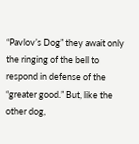“Pavlov’s Dog” they await only the ringing of the bell to respond in defense of the “greater good.” But, like the other dog,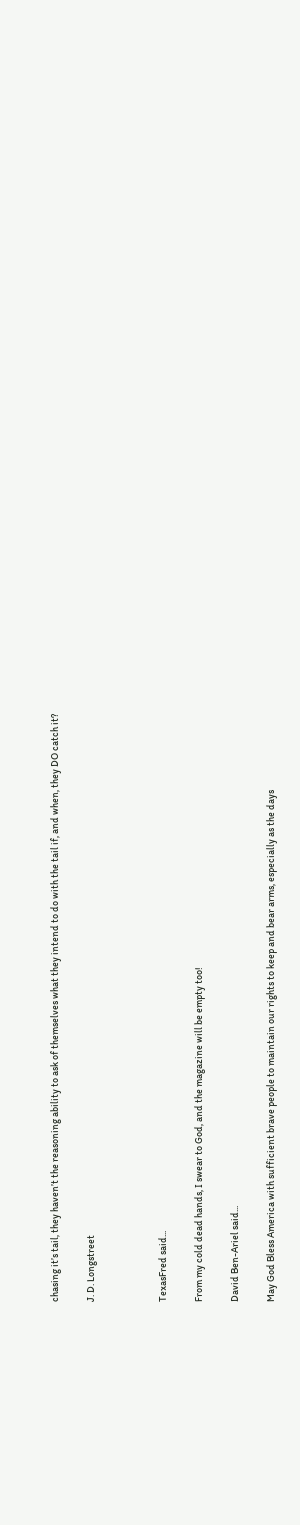chasing it’s tail, they haven’t the reasoning ability to ask of themselves what they intend to do with the tail if, and when, they DO catch it?

J. D. Longstreet



TexasFred said...

From my cold dead hands, I swear to God, and the magazine will be empty too!

David Ben-Ariel said...

May God Bless America with sufficient brave people to maintain our rights to keep and bear arms, especially as the days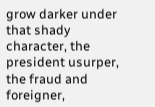grow darker under that shady character, the president usurper, the fraud and foreigner,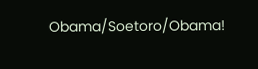Obama/Soetoro/Obama!